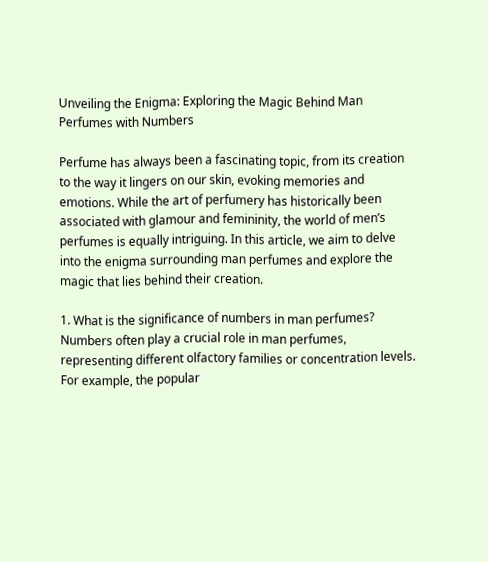Unveiling the Enigma: Exploring the Magic Behind Man Perfumes with Numbers

Perfume has always been a fascinating topic, from its creation to the way it lingers on our skin, evoking memories and emotions. While the art of perfumery has historically been associated with glamour and femininity, the world of men’s perfumes is equally intriguing. In this article, we aim to delve into the enigma surrounding man perfumes and explore the magic that lies behind their creation.

1. What is the significance of numbers in man perfumes?
Numbers often play a crucial role in man perfumes, representing different olfactory families or concentration levels. For example, the popular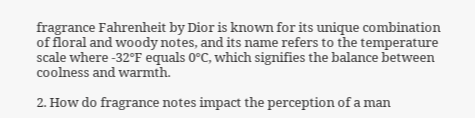fragrance Fahrenheit by Dior is known for its unique combination of floral and woody notes, and its name refers to the temperature scale where -32°F equals 0°C, which signifies the balance between coolness and warmth.

2. How do fragrance notes impact the perception of a man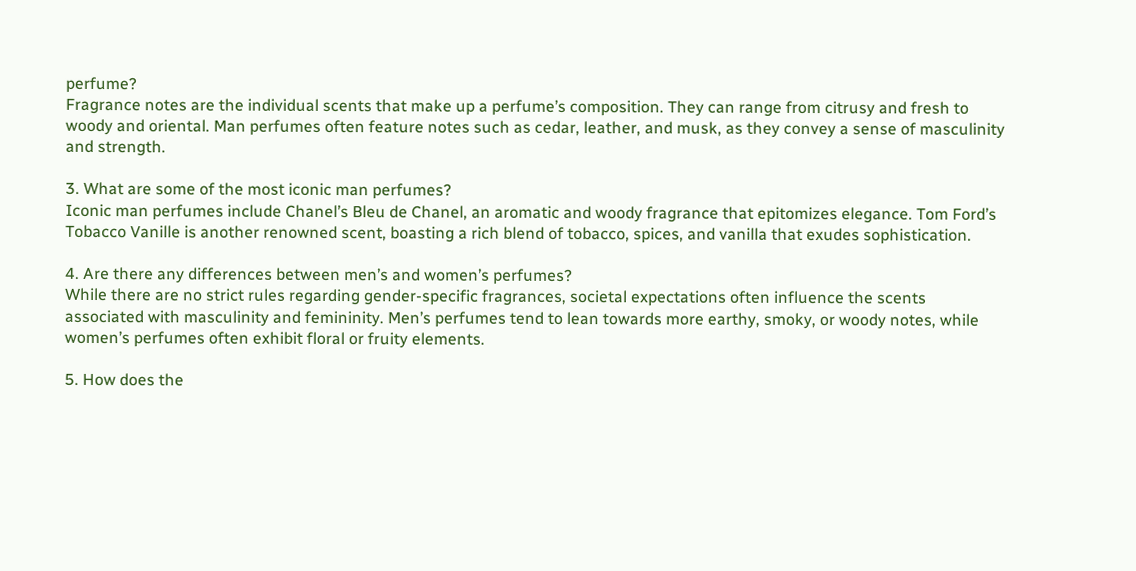perfume?
Fragrance notes are the individual scents that make up a perfume’s composition. They can range from citrusy and fresh to woody and oriental. Man perfumes often feature notes such as cedar, leather, and musk, as they convey a sense of masculinity and strength.

3. What are some of the most iconic man perfumes?
Iconic man perfumes include Chanel’s Bleu de Chanel, an aromatic and woody fragrance that epitomizes elegance. Tom Ford’s Tobacco Vanille is another renowned scent, boasting a rich blend of tobacco, spices, and vanilla that exudes sophistication.

4. Are there any differences between men’s and women’s perfumes?
While there are no strict rules regarding gender-specific fragrances, societal expectations often influence the scents associated with masculinity and femininity. Men’s perfumes tend to lean towards more earthy, smoky, or woody notes, while women’s perfumes often exhibit floral or fruity elements.

5. How does the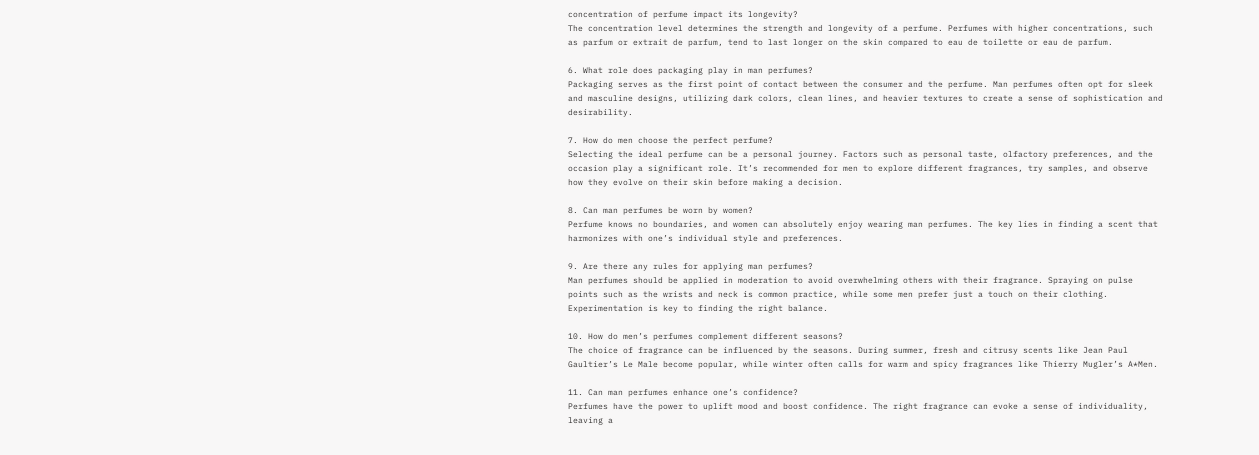concentration of perfume impact its longevity?
The concentration level determines the strength and longevity of a perfume. Perfumes with higher concentrations, such as parfum or extrait de parfum, tend to last longer on the skin compared to eau de toilette or eau de parfum.

6. What role does packaging play in man perfumes?
Packaging serves as the first point of contact between the consumer and the perfume. Man perfumes often opt for sleek and masculine designs, utilizing dark colors, clean lines, and heavier textures to create a sense of sophistication and desirability.

7. How do men choose the perfect perfume?
Selecting the ideal perfume can be a personal journey. Factors such as personal taste, olfactory preferences, and the occasion play a significant role. It’s recommended for men to explore different fragrances, try samples, and observe how they evolve on their skin before making a decision.

8. Can man perfumes be worn by women?
Perfume knows no boundaries, and women can absolutely enjoy wearing man perfumes. The key lies in finding a scent that harmonizes with one’s individual style and preferences.

9. Are there any rules for applying man perfumes?
Man perfumes should be applied in moderation to avoid overwhelming others with their fragrance. Spraying on pulse points such as the wrists and neck is common practice, while some men prefer just a touch on their clothing. Experimentation is key to finding the right balance.

10. How do men’s perfumes complement different seasons?
The choice of fragrance can be influenced by the seasons. During summer, fresh and citrusy scents like Jean Paul Gaultier’s Le Male become popular, while winter often calls for warm and spicy fragrances like Thierry Mugler’s A*Men.

11. Can man perfumes enhance one’s confidence?
Perfumes have the power to uplift mood and boost confidence. The right fragrance can evoke a sense of individuality, leaving a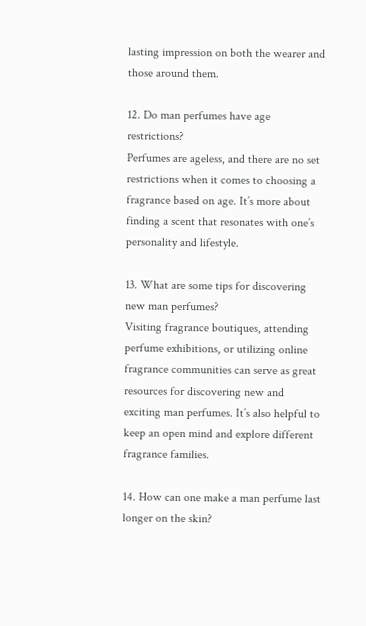lasting impression on both the wearer and those around them.

12. Do man perfumes have age restrictions?
Perfumes are ageless, and there are no set restrictions when it comes to choosing a fragrance based on age. It’s more about finding a scent that resonates with one’s personality and lifestyle.

13. What are some tips for discovering new man perfumes?
Visiting fragrance boutiques, attending perfume exhibitions, or utilizing online fragrance communities can serve as great resources for discovering new and exciting man perfumes. It’s also helpful to keep an open mind and explore different fragrance families.

14. How can one make a man perfume last longer on the skin?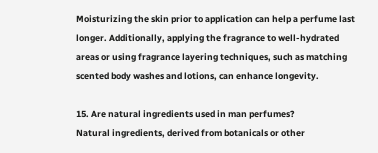Moisturizing the skin prior to application can help a perfume last longer. Additionally, applying the fragrance to well-hydrated areas or using fragrance layering techniques, such as matching scented body washes and lotions, can enhance longevity.

15. Are natural ingredients used in man perfumes?
Natural ingredients, derived from botanicals or other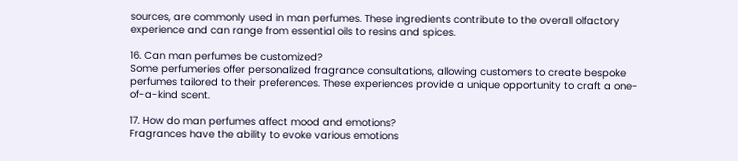sources, are commonly used in man perfumes. These ingredients contribute to the overall olfactory experience and can range from essential oils to resins and spices.

16. Can man perfumes be customized?
Some perfumeries offer personalized fragrance consultations, allowing customers to create bespoke perfumes tailored to their preferences. These experiences provide a unique opportunity to craft a one-of-a-kind scent.

17. How do man perfumes affect mood and emotions?
Fragrances have the ability to evoke various emotions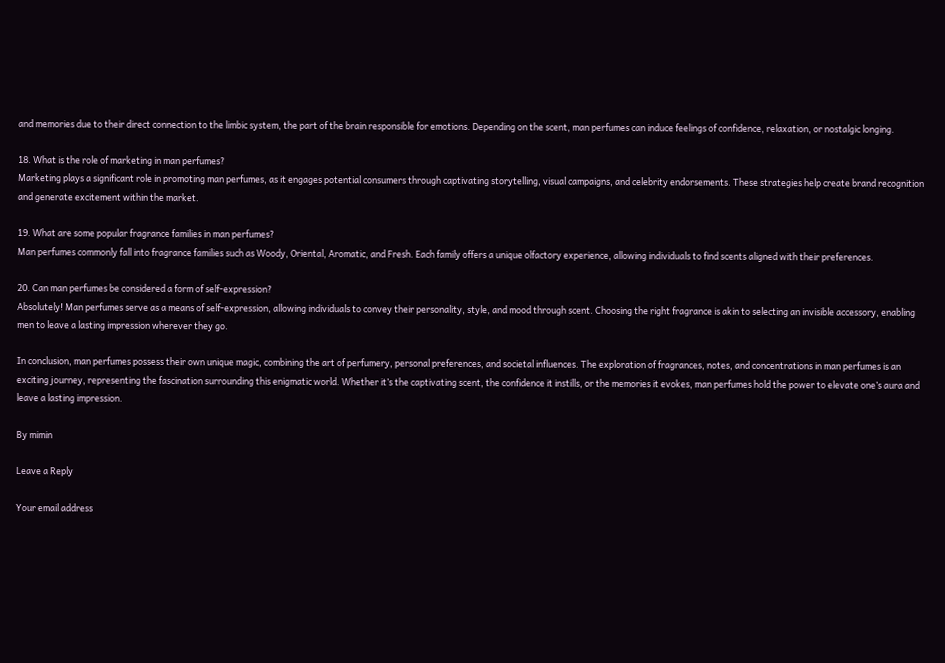and memories due to their direct connection to the limbic system, the part of the brain responsible for emotions. Depending on the scent, man perfumes can induce feelings of confidence, relaxation, or nostalgic longing.

18. What is the role of marketing in man perfumes?
Marketing plays a significant role in promoting man perfumes, as it engages potential consumers through captivating storytelling, visual campaigns, and celebrity endorsements. These strategies help create brand recognition and generate excitement within the market.

19. What are some popular fragrance families in man perfumes?
Man perfumes commonly fall into fragrance families such as Woody, Oriental, Aromatic, and Fresh. Each family offers a unique olfactory experience, allowing individuals to find scents aligned with their preferences.

20. Can man perfumes be considered a form of self-expression?
Absolutely! Man perfumes serve as a means of self-expression, allowing individuals to convey their personality, style, and mood through scent. Choosing the right fragrance is akin to selecting an invisible accessory, enabling men to leave a lasting impression wherever they go.

In conclusion, man perfumes possess their own unique magic, combining the art of perfumery, personal preferences, and societal influences. The exploration of fragrances, notes, and concentrations in man perfumes is an exciting journey, representing the fascination surrounding this enigmatic world. Whether it’s the captivating scent, the confidence it instills, or the memories it evokes, man perfumes hold the power to elevate one’s aura and leave a lasting impression.

By mimin

Leave a Reply

Your email address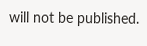will not be published.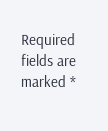Required fields are marked *